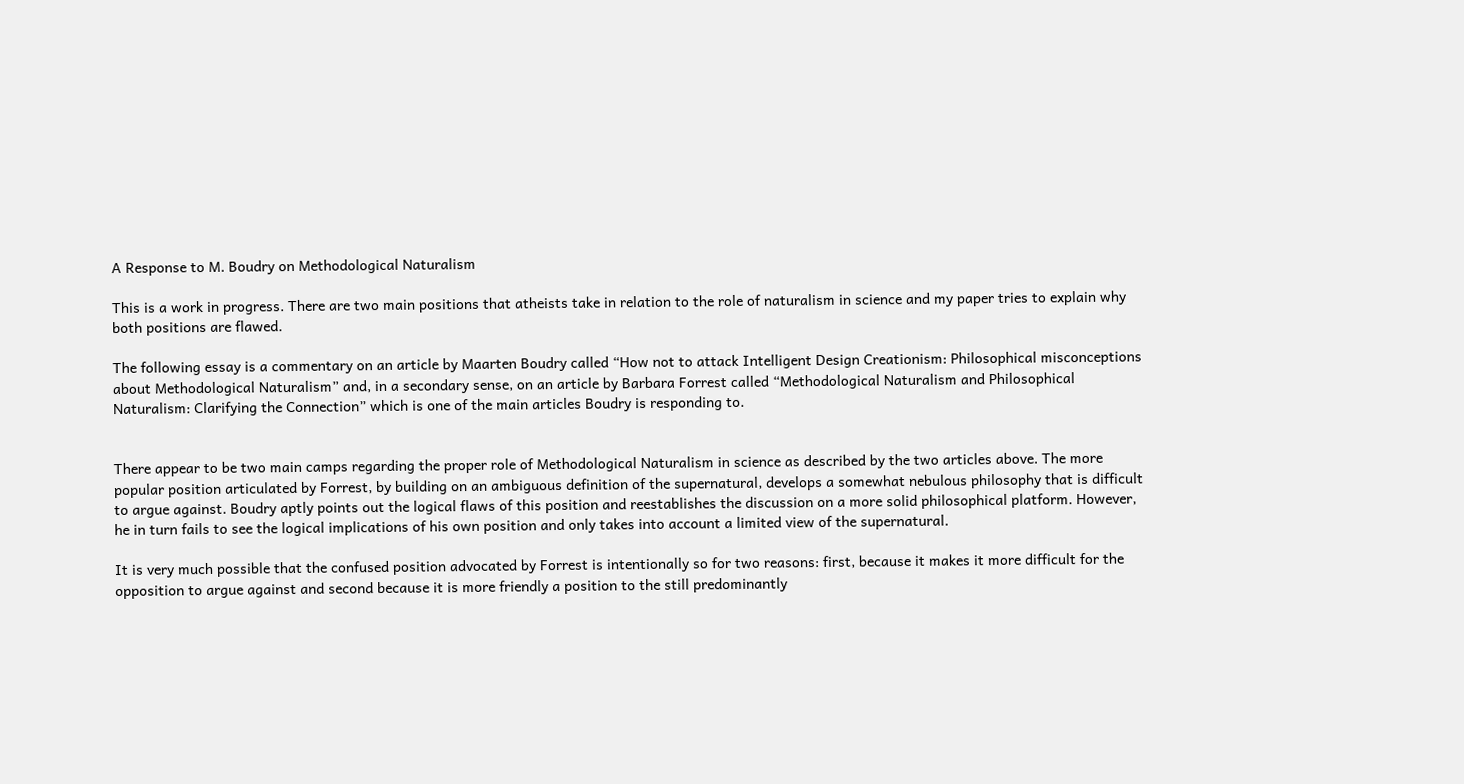A Response to M. Boudry on Methodological Naturalism

This is a work in progress. There are two main positions that atheists take in relation to the role of naturalism in science and my paper tries to explain why both positions are flawed.

The following essay is a commentary on an article by Maarten Boudry called “How not to attack Intelligent Design Creationism: Philosophical misconceptions about Methodological Naturalism” and, in a secondary sense, on an article by Barbara Forrest called “Methodological Naturalism and Philosophical Naturalism: Clarifying the Connection” which is one of the main articles Boudry is responding to.


There appear to be two main camps regarding the proper role of Methodological Naturalism in science as described by the two articles above. The more popular position articulated by Forrest, by building on an ambiguous definition of the supernatural, develops a somewhat nebulous philosophy that is difficult to argue against. Boudry aptly points out the logical flaws of this position and reestablishes the discussion on a more solid philosophical platform. However, he in turn fails to see the logical implications of his own position and only takes into account a limited view of the supernatural.

It is very much possible that the confused position advocated by Forrest is intentionally so for two reasons: first, because it makes it more difficult for the opposition to argue against and second because it is more friendly a position to the still predominantly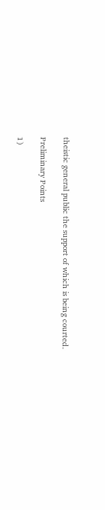theistic general public the support of which is being courted.

Preliminary Points

1)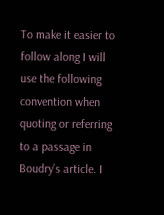To make it easier to follow along I will use the following convention when quoting or referring to a passage in Boudry’s article. I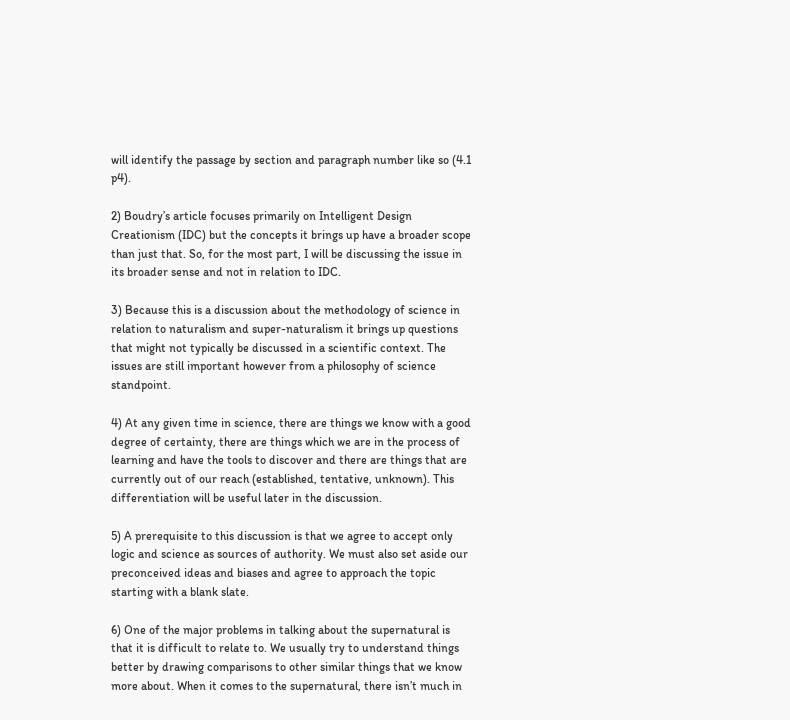will identify the passage by section and paragraph number like so (4.1 p4).

2) Boudry’s article focuses primarily on Intelligent Design Creationism (IDC) but the concepts it brings up have a broader scope than just that. So, for the most part, I will be discussing the issue in its broader sense and not in relation to IDC.

3) Because this is a discussion about the methodology of science in relation to naturalism and super-naturalism it brings up questions that might not typically be discussed in a scientific context. The issues are still important however from a philosophy of science standpoint.

4) At any given time in science, there are things we know with a good degree of certainty, there are things which we are in the process of learning and have the tools to discover and there are things that are currently out of our reach (established, tentative, unknown). This differentiation will be useful later in the discussion.

5) A prerequisite to this discussion is that we agree to accept only logic and science as sources of authority. We must also set aside our preconceived ideas and biases and agree to approach the topic starting with a blank slate.

6) One of the major problems in talking about the supernatural is that it is difficult to relate to. We usually try to understand things better by drawing comparisons to other similar things that we know more about. When it comes to the supernatural, there isn’t much in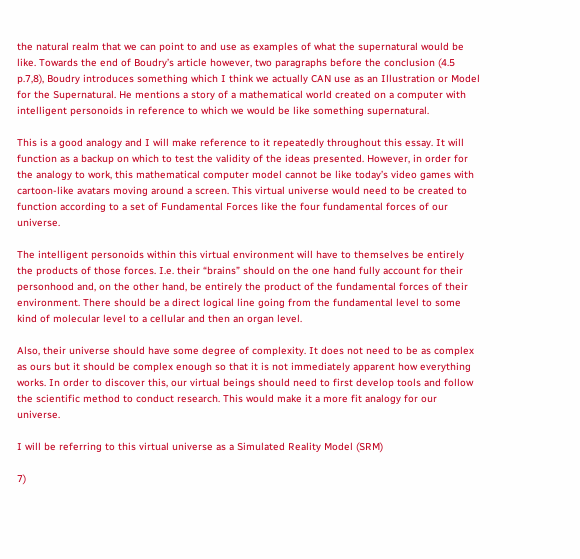the natural realm that we can point to and use as examples of what the supernatural would be like. Towards the end of Boudry’s article however, two paragraphs before the conclusion (4.5 p.7,8), Boudry introduces something which I think we actually CAN use as an Illustration or Model for the Supernatural. He mentions a story of a mathematical world created on a computer with intelligent personoids in reference to which we would be like something supernatural.

This is a good analogy and I will make reference to it repeatedly throughout this essay. It will function as a backup on which to test the validity of the ideas presented. However, in order for the analogy to work, this mathematical computer model cannot be like today’s video games with cartoon-like avatars moving around a screen. This virtual universe would need to be created to function according to a set of Fundamental Forces like the four fundamental forces of our universe.

The intelligent personoids within this virtual environment will have to themselves be entirely the products of those forces. I.e. their “brains” should on the one hand fully account for their personhood and, on the other hand, be entirely the product of the fundamental forces of their environment. There should be a direct logical line going from the fundamental level to some kind of molecular level to a cellular and then an organ level.

Also, their universe should have some degree of complexity. It does not need to be as complex as ours but it should be complex enough so that it is not immediately apparent how everything works. In order to discover this, our virtual beings should need to first develop tools and follow the scientific method to conduct research. This would make it a more fit analogy for our universe.

I will be referring to this virtual universe as a Simulated Reality Model (SRM)

7)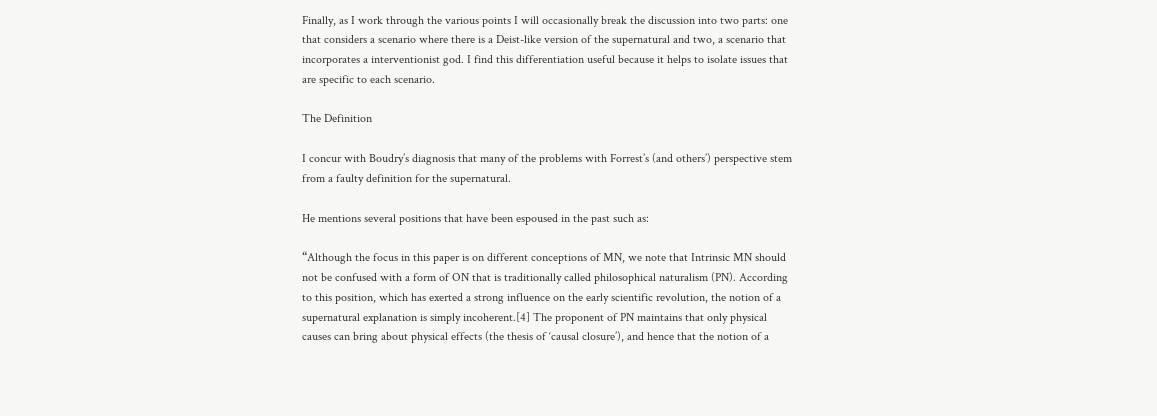Finally, as I work through the various points I will occasionally break the discussion into two parts: one that considers a scenario where there is a Deist-like version of the supernatural and two, a scenario that incorporates a interventionist god. I find this differentiation useful because it helps to isolate issues that are specific to each scenario.

The Definition

I concur with Boudry’s diagnosis that many of the problems with Forrest’s (and others’) perspective stem from a faulty definition for the supernatural.

He mentions several positions that have been espoused in the past such as:

“Although the focus in this paper is on different conceptions of MN, we note that Intrinsic MN should not be confused with a form of ON that is traditionally called philosophical naturalism (PN). According to this position, which has exerted a strong influence on the early scientific revolution, the notion of a supernatural explanation is simply incoherent.[4] The proponent of PN maintains that only physical causes can bring about physical effects (the thesis of ‘causal closure’), and hence that the notion of a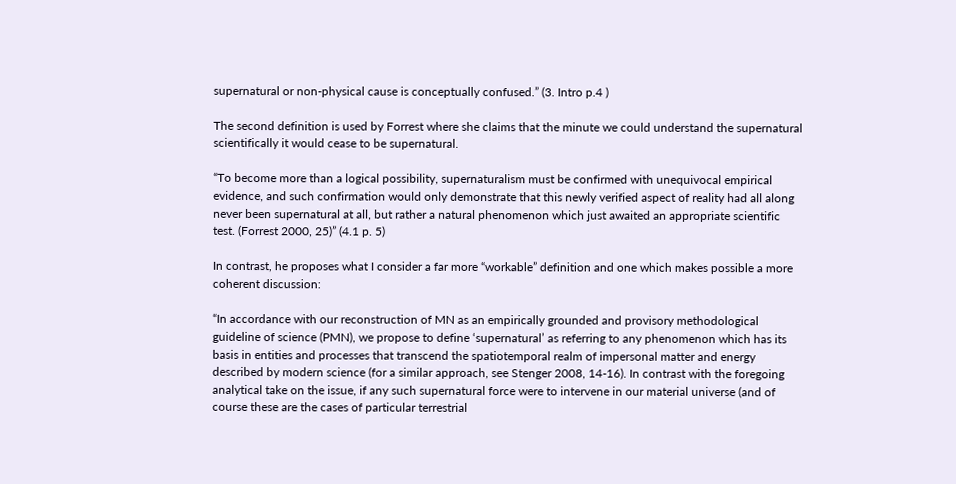supernatural or non-physical cause is conceptually confused.” (3. Intro p.4 )

The second definition is used by Forrest where she claims that the minute we could understand the supernatural scientifically it would cease to be supernatural.

“To become more than a logical possibility, supernaturalism must be confirmed with unequivocal empirical evidence, and such confirmation would only demonstrate that this newly verified aspect of reality had all along never been supernatural at all, but rather a natural phenomenon which just awaited an appropriate scientific test. (Forrest 2000, 25)” (4.1 p. 5)

In contrast, he proposes what I consider a far more “workable” definition and one which makes possible a more coherent discussion:

“In accordance with our reconstruction of MN as an empirically grounded and provisory methodological guideline of science (PMN), we propose to define ‘supernatural’ as referring to any phenomenon which has its basis in entities and processes that transcend the spatiotemporal realm of impersonal matter and energy described by modern science (for a similar approach, see Stenger 2008, 14-16). In contrast with the foregoing analytical take on the issue, if any such supernatural force were to intervene in our material universe (and of course these are the cases of particular terrestrial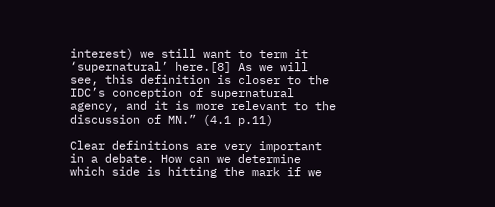interest) we still want to term it ‘supernatural’ here.[8] As we will see, this definition is closer to the IDC’s conception of supernatural agency, and it is more relevant to the discussion of MN.” (4.1 p.11)

Clear definitions are very important in a debate. How can we determine which side is hitting the mark if we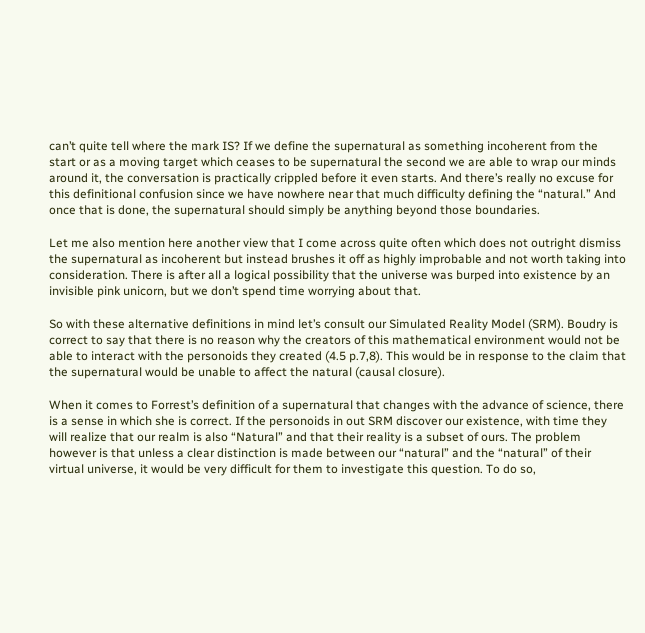can’t quite tell where the mark IS? If we define the supernatural as something incoherent from the start or as a moving target which ceases to be supernatural the second we are able to wrap our minds around it, the conversation is practically crippled before it even starts. And there’s really no excuse for this definitional confusion since we have nowhere near that much difficulty defining the “natural.” And once that is done, the supernatural should simply be anything beyond those boundaries.

Let me also mention here another view that I come across quite often which does not outright dismiss the supernatural as incoherent but instead brushes it off as highly improbable and not worth taking into consideration. There is after all a logical possibility that the universe was burped into existence by an invisible pink unicorn, but we don’t spend time worrying about that.

So with these alternative definitions in mind let’s consult our Simulated Reality Model (SRM). Boudry is correct to say that there is no reason why the creators of this mathematical environment would not be able to interact with the personoids they created (4.5 p.7,8). This would be in response to the claim that the supernatural would be unable to affect the natural (causal closure).

When it comes to Forrest’s definition of a supernatural that changes with the advance of science, there is a sense in which she is correct. If the personoids in out SRM discover our existence, with time they will realize that our realm is also “Natural” and that their reality is a subset of ours. The problem however is that unless a clear distinction is made between our “natural” and the “natural” of their virtual universe, it would be very difficult for them to investigate this question. To do so,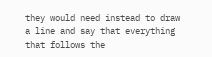they would need instead to draw a line and say that everything that follows the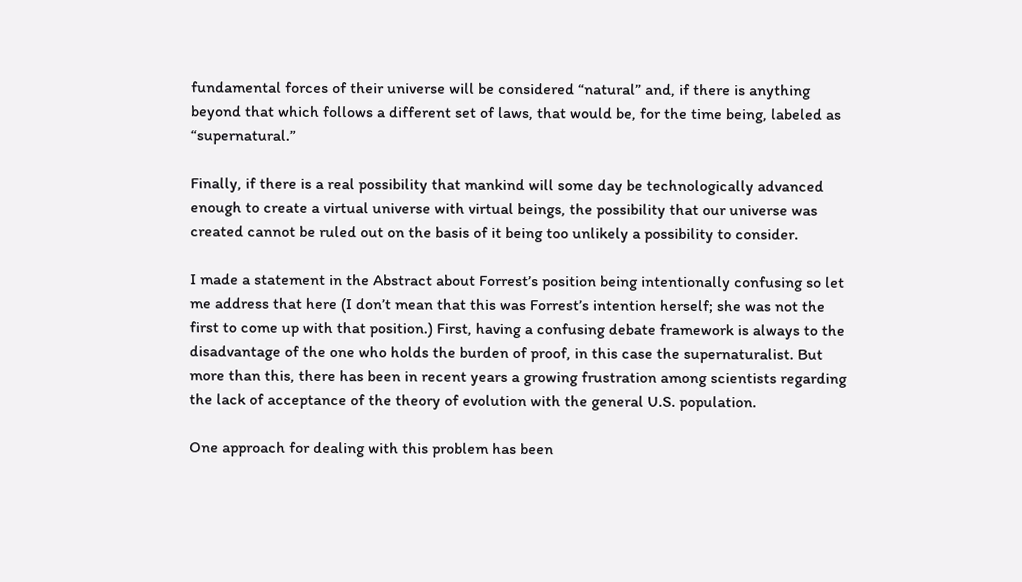fundamental forces of their universe will be considered “natural” and, if there is anything beyond that which follows a different set of laws, that would be, for the time being, labeled as “supernatural.”

Finally, if there is a real possibility that mankind will some day be technologically advanced enough to create a virtual universe with virtual beings, the possibility that our universe was created cannot be ruled out on the basis of it being too unlikely a possibility to consider.

I made a statement in the Abstract about Forrest’s position being intentionally confusing so let me address that here (I don’t mean that this was Forrest’s intention herself; she was not the first to come up with that position.) First, having a confusing debate framework is always to the disadvantage of the one who holds the burden of proof, in this case the supernaturalist. But more than this, there has been in recent years a growing frustration among scientists regarding the lack of acceptance of the theory of evolution with the general U.S. population.

One approach for dealing with this problem has been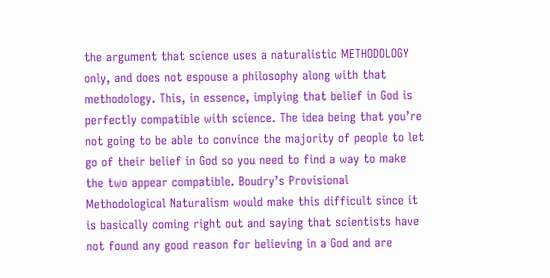the argument that science uses a naturalistic METHODOLOGY only, and does not espouse a philosophy along with that methodology. This, in essence, implying that belief in God is perfectly compatible with science. The idea being that you’re not going to be able to convince the majority of people to let go of their belief in God so you need to find a way to make the two appear compatible. Boudry’s Provisional Methodological Naturalism would make this difficult since it is basically coming right out and saying that scientists have not found any good reason for believing in a God and are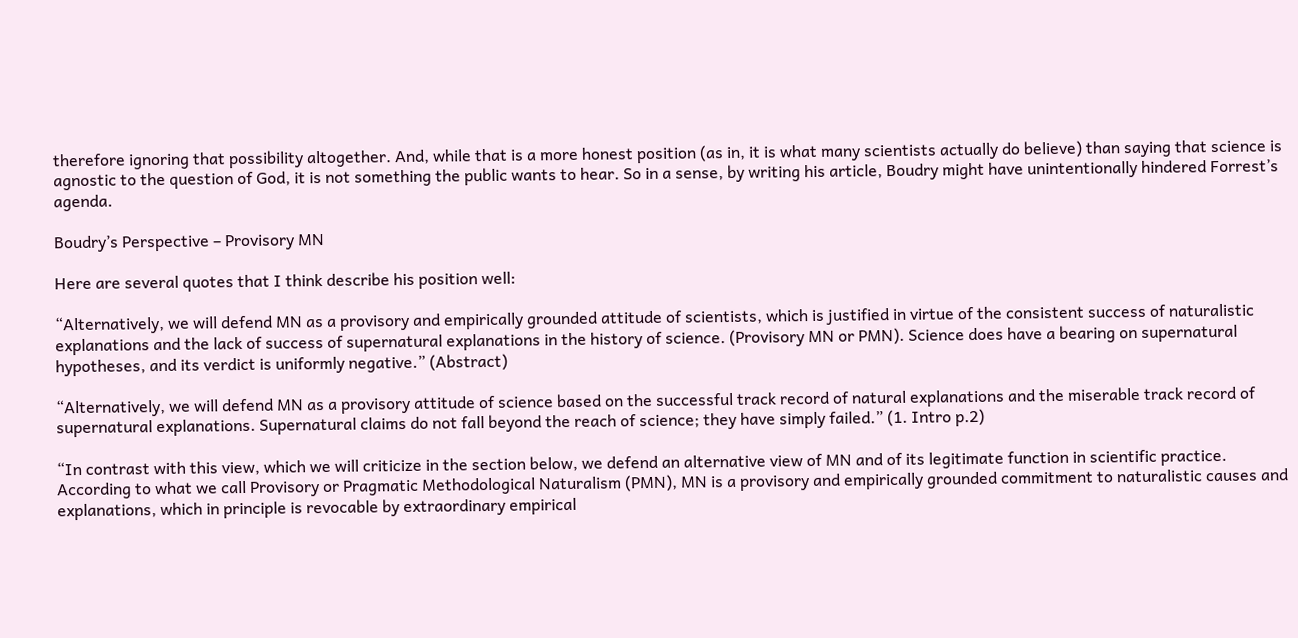therefore ignoring that possibility altogether. And, while that is a more honest position (as in, it is what many scientists actually do believe) than saying that science is agnostic to the question of God, it is not something the public wants to hear. So in a sense, by writing his article, Boudry might have unintentionally hindered Forrest’s agenda.

Boudry’s Perspective – Provisory MN

Here are several quotes that I think describe his position well:

“Alternatively, we will defend MN as a provisory and empirically grounded attitude of scientists, which is justified in virtue of the consistent success of naturalistic explanations and the lack of success of supernatural explanations in the history of science. (Provisory MN or PMN). Science does have a bearing on supernatural hypotheses, and its verdict is uniformly negative.” (Abstract)

“Alternatively, we will defend MN as a provisory attitude of science based on the successful track record of natural explanations and the miserable track record of supernatural explanations. Supernatural claims do not fall beyond the reach of science; they have simply failed.” (1. Intro p.2)

“In contrast with this view, which we will criticize in the section below, we defend an alternative view of MN and of its legitimate function in scientific practice. According to what we call Provisory or Pragmatic Methodological Naturalism (PMN), MN is a provisory and empirically grounded commitment to naturalistic causes and explanations, which in principle is revocable by extraordinary empirical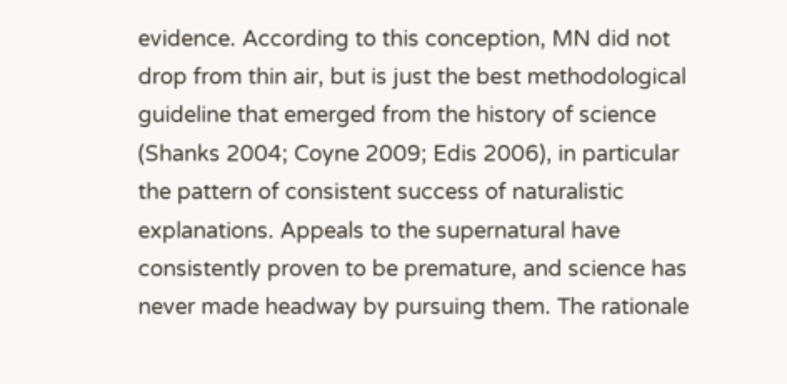evidence. According to this conception, MN did not drop from thin air, but is just the best methodological guideline that emerged from the history of science (Shanks 2004; Coyne 2009; Edis 2006), in particular the pattern of consistent success of naturalistic explanations. Appeals to the supernatural have consistently proven to be premature, and science has never made headway by pursuing them. The rationale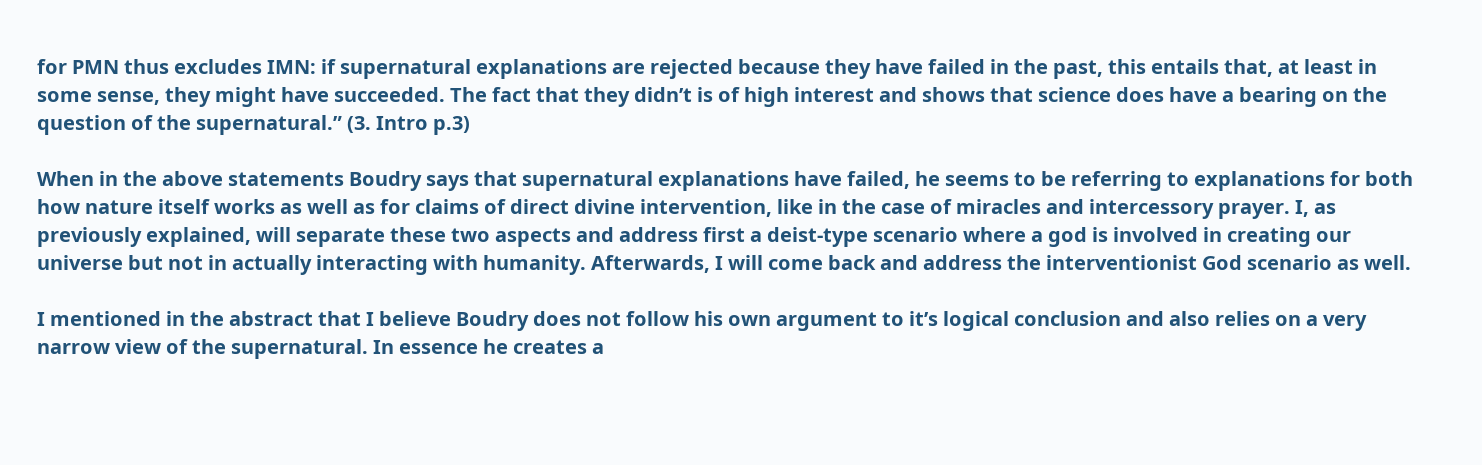for PMN thus excludes IMN: if supernatural explanations are rejected because they have failed in the past, this entails that, at least in some sense, they might have succeeded. The fact that they didn’t is of high interest and shows that science does have a bearing on the question of the supernatural.” (3. Intro p.3)

When in the above statements Boudry says that supernatural explanations have failed, he seems to be referring to explanations for both how nature itself works as well as for claims of direct divine intervention, like in the case of miracles and intercessory prayer. I, as previously explained, will separate these two aspects and address first a deist-type scenario where a god is involved in creating our universe but not in actually interacting with humanity. Afterwards, I will come back and address the interventionist God scenario as well.

I mentioned in the abstract that I believe Boudry does not follow his own argument to it’s logical conclusion and also relies on a very narrow view of the supernatural. In essence he creates a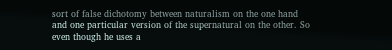sort of false dichotomy between naturalism on the one hand and one particular version of the supernatural on the other. So even though he uses a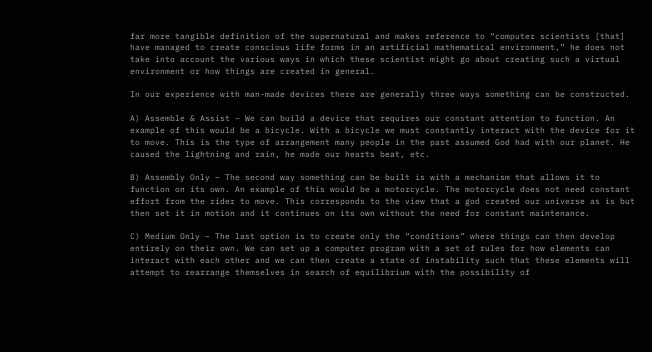far more tangible definition of the supernatural and makes reference to “computer scientists [that] have managed to create conscious life forms in an artificial mathematical environment,” he does not take into account the various ways in which these scientist might go about creating such a virtual environment or how things are created in general.

In our experience with man-made devices there are generally three ways something can be constructed.

A) Assemble & Assist – We can build a device that requires our constant attention to function. An example of this would be a bicycle. With a bicycle we must constantly interact with the device for it to move. This is the type of arrangement many people in the past assumed God had with our planet. He caused the lightning and rain, he made our hearts beat, etc.

B) Assembly Only – The second way something can be built is with a mechanism that allows it to function on its own. An example of this would be a motorcycle. The motorcycle does not need constant effort from the rider to move. This corresponds to the view that a god created our universe as is but then set it in motion and it continues on its own without the need for constant maintenance.

C) Medium Only – The last option is to create only the “conditions” where things can then develop entirely on their own. We can set up a computer program with a set of rules for how elements can interact with each other and we can then create a state of instability such that these elements will attempt to rearrange themselves in search of equilibrium with the possibility of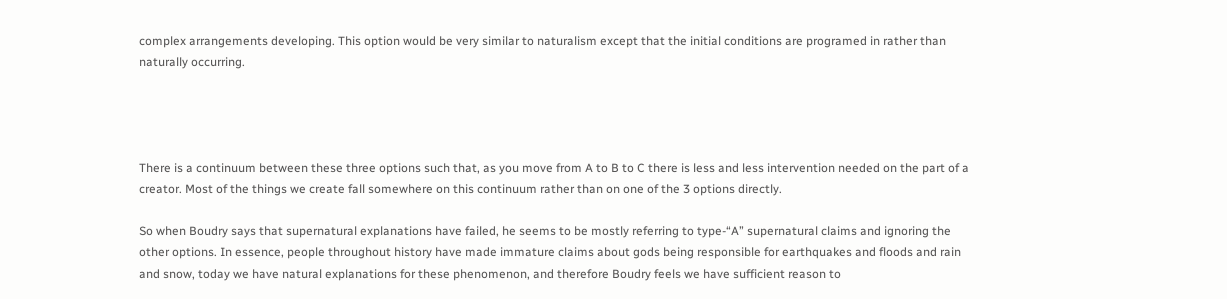complex arrangements developing. This option would be very similar to naturalism except that the initial conditions are programed in rather than naturally occurring.




There is a continuum between these three options such that, as you move from A to B to C there is less and less intervention needed on the part of a creator. Most of the things we create fall somewhere on this continuum rather than on one of the 3 options directly.

So when Boudry says that supernatural explanations have failed, he seems to be mostly referring to type-“A” supernatural claims and ignoring the other options. In essence, people throughout history have made immature claims about gods being responsible for earthquakes and floods and rain and snow, today we have natural explanations for these phenomenon, and therefore Boudry feels we have sufficient reason to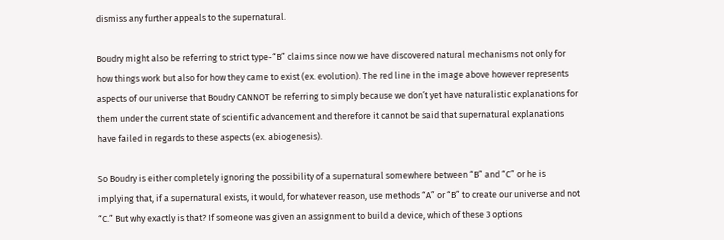dismiss any further appeals to the supernatural.

Boudry might also be referring to strict type-“B” claims since now we have discovered natural mechanisms not only for how things work but also for how they came to exist (ex. evolution). The red line in the image above however represents aspects of our universe that Boudry CANNOT be referring to simply because we don’t yet have naturalistic explanations for them under the current state of scientific advancement and therefore it cannot be said that supernatural explanations have failed in regards to these aspects (ex. abiogenesis).

So Boudry is either completely ignoring the possibility of a supernatural somewhere between “B” and “C” or he is implying that, if a supernatural exists, it would, for whatever reason, use methods “A” or “B” to create our universe and not “C.” But why exactly is that? If someone was given an assignment to build a device, which of these 3 options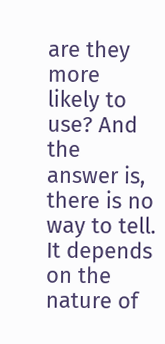are they more likely to use? And the answer is, there is no way to tell. It depends on the nature of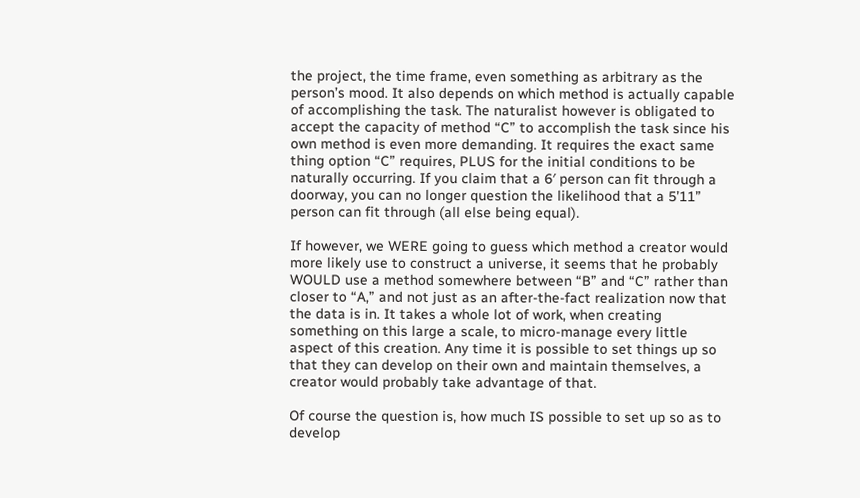the project, the time frame, even something as arbitrary as the person’s mood. It also depends on which method is actually capable of accomplishing the task. The naturalist however is obligated to accept the capacity of method “C” to accomplish the task since his own method is even more demanding. It requires the exact same thing option “C” requires, PLUS for the initial conditions to be naturally occurring. If you claim that a 6′ person can fit through a doorway, you can no longer question the likelihood that a 5’11” person can fit through (all else being equal).

If however, we WERE going to guess which method a creator would more likely use to construct a universe, it seems that he probably WOULD use a method somewhere between “B” and “C” rather than closer to “A,” and not just as an after-the-fact realization now that the data is in. It takes a whole lot of work, when creating something on this large a scale, to micro-manage every little aspect of this creation. Any time it is possible to set things up so that they can develop on their own and maintain themselves, a creator would probably take advantage of that.

Of course the question is, how much IS possible to set up so as to develop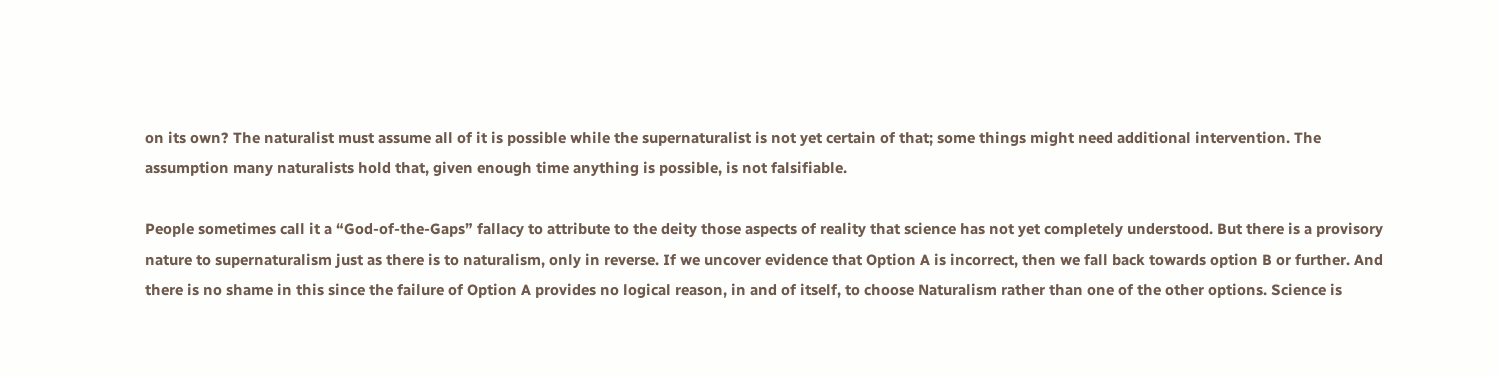on its own? The naturalist must assume all of it is possible while the supernaturalist is not yet certain of that; some things might need additional intervention. The assumption many naturalists hold that, given enough time anything is possible, is not falsifiable.

People sometimes call it a “God-of-the-Gaps” fallacy to attribute to the deity those aspects of reality that science has not yet completely understood. But there is a provisory nature to supernaturalism just as there is to naturalism, only in reverse. If we uncover evidence that Option A is incorrect, then we fall back towards option B or further. And there is no shame in this since the failure of Option A provides no logical reason, in and of itself, to choose Naturalism rather than one of the other options. Science is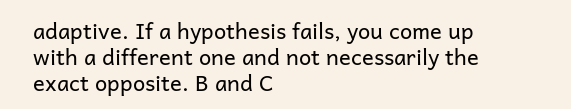adaptive. If a hypothesis fails, you come up with a different one and not necessarily the exact opposite. B and C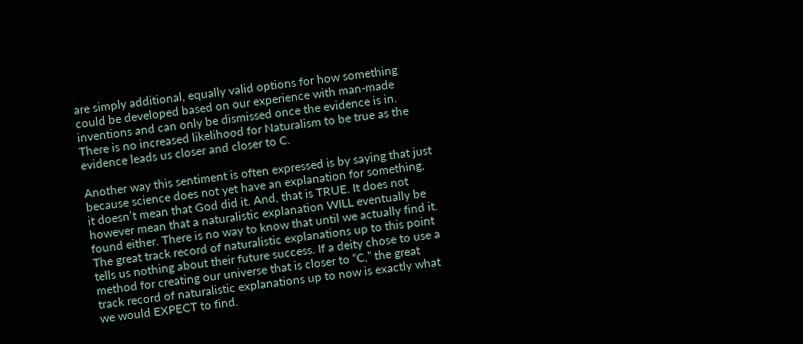are simply additional, equally valid options for how something could be developed based on our experience with man-made inventions and can only be dismissed once the evidence is in. There is no increased likelihood for Naturalism to be true as the evidence leads us closer and closer to C.

Another way this sentiment is often expressed is by saying that just because science does not yet have an explanation for something, it doesn’t mean that God did it. And, that is TRUE. It does not however mean that a naturalistic explanation WILL eventually be found either. There is no way to know that until we actually find it. The great track record of naturalistic explanations up to this point tells us nothing about their future success. If a deity chose to use a method for creating our universe that is closer to “C,” the great track record of naturalistic explanations up to now is exactly what we would EXPECT to find.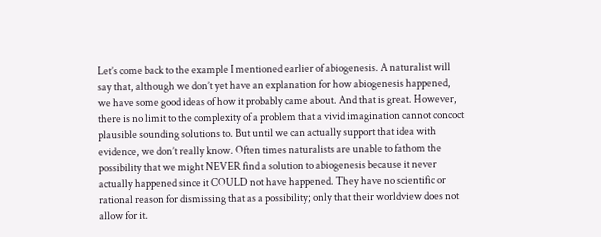Let’s come back to the example I mentioned earlier of abiogenesis. A naturalist will say that, although we don’t yet have an explanation for how abiogenesis happened, we have some good ideas of how it probably came about. And that is great. However, there is no limit to the complexity of a problem that a vivid imagination cannot concoct plausible sounding solutions to. But until we can actually support that idea with evidence, we don’t really know. Often times naturalists are unable to fathom the possibility that we might NEVER find a solution to abiogenesis because it never actually happened since it COULD not have happened. They have no scientific or rational reason for dismissing that as a possibility; only that their worldview does not allow for it.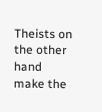Theists on the other hand make the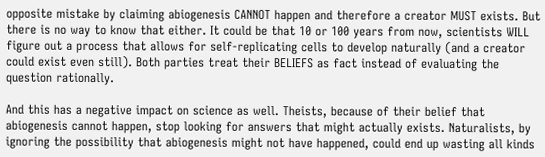opposite mistake by claiming abiogenesis CANNOT happen and therefore a creator MUST exists. But there is no way to know that either. It could be that 10 or 100 years from now, scientists WILL figure out a process that allows for self-replicating cells to develop naturally (and a creator could exist even still). Both parties treat their BELIEFS as fact instead of evaluating the question rationally.

And this has a negative impact on science as well. Theists, because of their belief that abiogenesis cannot happen, stop looking for answers that might actually exists. Naturalists, by ignoring the possibility that abiogenesis might not have happened, could end up wasting all kinds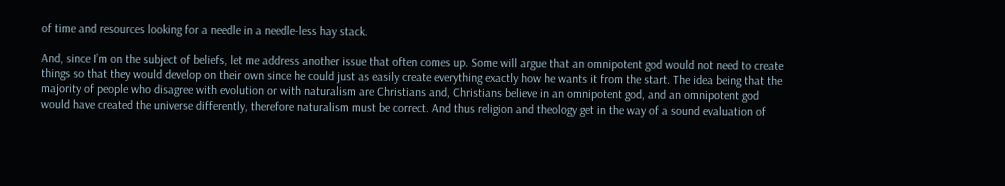of time and resources looking for a needle in a needle-less hay stack.

And, since I’m on the subject of beliefs, let me address another issue that often comes up. Some will argue that an omnipotent god would not need to create things so that they would develop on their own since he could just as easily create everything exactly how he wants it from the start. The idea being that the majority of people who disagree with evolution or with naturalism are Christians and, Christians believe in an omnipotent god, and an omnipotent god would have created the universe differently, therefore naturalism must be correct. And thus religion and theology get in the way of a sound evaluation of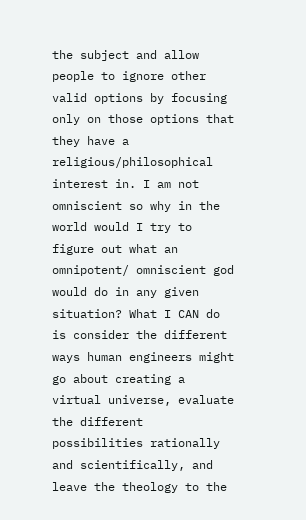the subject and allow people to ignore other valid options by focusing only on those options that they have a religious/philosophical interest in. I am not omniscient so why in the world would I try to figure out what an omnipotent/ omniscient god would do in any given situation? What I CAN do is consider the different ways human engineers might go about creating a virtual universe, evaluate the different possibilities rationally and scientifically, and leave the theology to the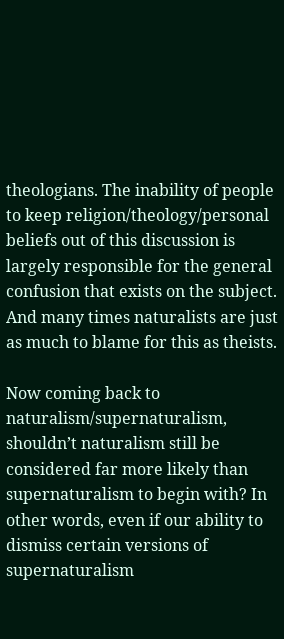theologians. The inability of people to keep religion/theology/personal beliefs out of this discussion is largely responsible for the general confusion that exists on the subject. And many times naturalists are just as much to blame for this as theists.

Now coming back to naturalism/supernaturalism, shouldn’t naturalism still be considered far more likely than supernaturalism to begin with? In other words, even if our ability to dismiss certain versions of supernaturalism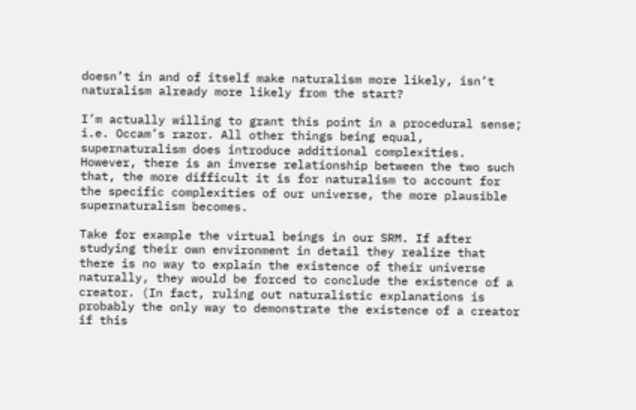doesn’t in and of itself make naturalism more likely, isn’t naturalism already more likely from the start?

I’m actually willing to grant this point in a procedural sense; i.e. Occam’s razor. All other things being equal, supernaturalism does introduce additional complexities. However, there is an inverse relationship between the two such that, the more difficult it is for naturalism to account for the specific complexities of our universe, the more plausible supernaturalism becomes.

Take for example the virtual beings in our SRM. If after studying their own environment in detail they realize that there is no way to explain the existence of their universe naturally, they would be forced to conclude the existence of a creator. (In fact, ruling out naturalistic explanations is probably the only way to demonstrate the existence of a creator if this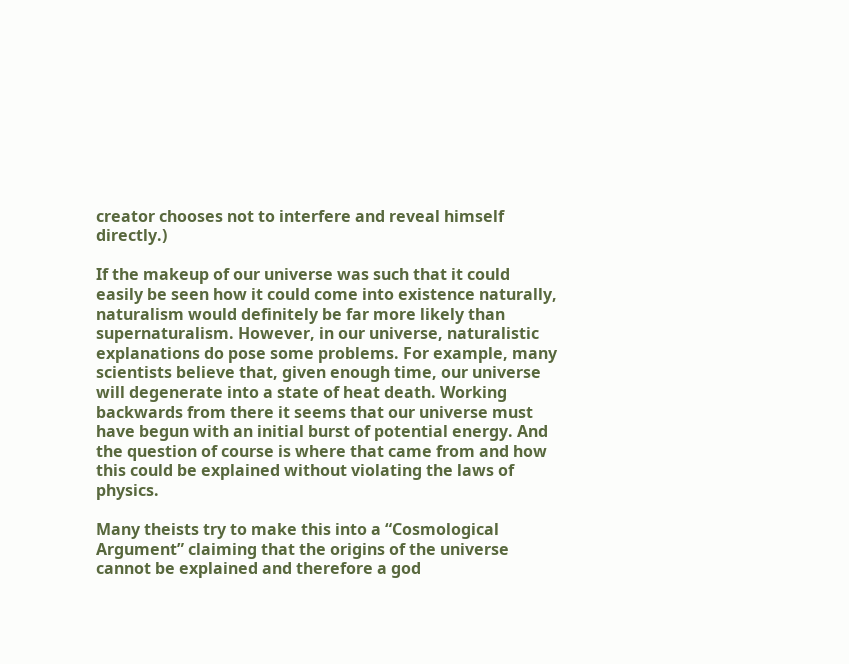creator chooses not to interfere and reveal himself directly.)

If the makeup of our universe was such that it could easily be seen how it could come into existence naturally, naturalism would definitely be far more likely than supernaturalism. However, in our universe, naturalistic explanations do pose some problems. For example, many scientists believe that, given enough time, our universe will degenerate into a state of heat death. Working backwards from there it seems that our universe must have begun with an initial burst of potential energy. And the question of course is where that came from and how this could be explained without violating the laws of physics.

Many theists try to make this into a “Cosmological Argument” claiming that the origins of the universe cannot be explained and therefore a god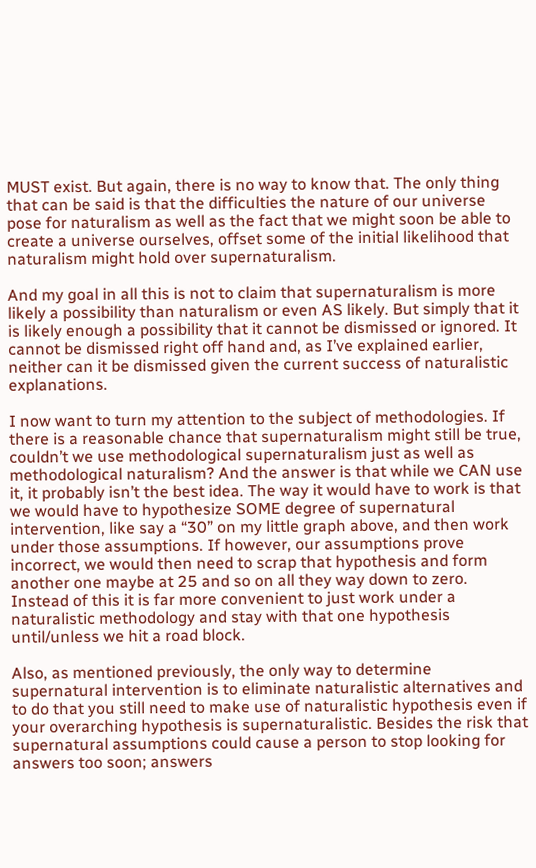MUST exist. But again, there is no way to know that. The only thing that can be said is that the difficulties the nature of our universe pose for naturalism as well as the fact that we might soon be able to create a universe ourselves, offset some of the initial likelihood that naturalism might hold over supernaturalism.

And my goal in all this is not to claim that supernaturalism is more likely a possibility than naturalism or even AS likely. But simply that it is likely enough a possibility that it cannot be dismissed or ignored. It cannot be dismissed right off hand and, as I’ve explained earlier, neither can it be dismissed given the current success of naturalistic explanations.

I now want to turn my attention to the subject of methodologies. If there is a reasonable chance that supernaturalism might still be true, couldn’t we use methodological supernaturalism just as well as methodological naturalism? And the answer is that while we CAN use it, it probably isn’t the best idea. The way it would have to work is that we would have to hypothesize SOME degree of supernatural intervention, like say a “30” on my little graph above, and then work under those assumptions. If however, our assumptions prove incorrect, we would then need to scrap that hypothesis and form another one maybe at 25 and so on all they way down to zero. Instead of this it is far more convenient to just work under a naturalistic methodology and stay with that one hypothesis until/unless we hit a road block.

Also, as mentioned previously, the only way to determine supernatural intervention is to eliminate naturalistic alternatives and to do that you still need to make use of naturalistic hypothesis even if your overarching hypothesis is supernaturalistic. Besides the risk that supernatural assumptions could cause a person to stop looking for answers too soon; answers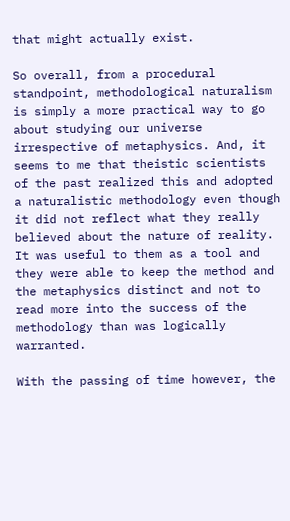that might actually exist.

So overall, from a procedural standpoint, methodological naturalism is simply a more practical way to go about studying our universe irrespective of metaphysics. And, it seems to me that theistic scientists of the past realized this and adopted a naturalistic methodology even though it did not reflect what they really believed about the nature of reality. It was useful to them as a tool and they were able to keep the method and the metaphysics distinct and not to read more into the success of the methodology than was logically warranted.

With the passing of time however, the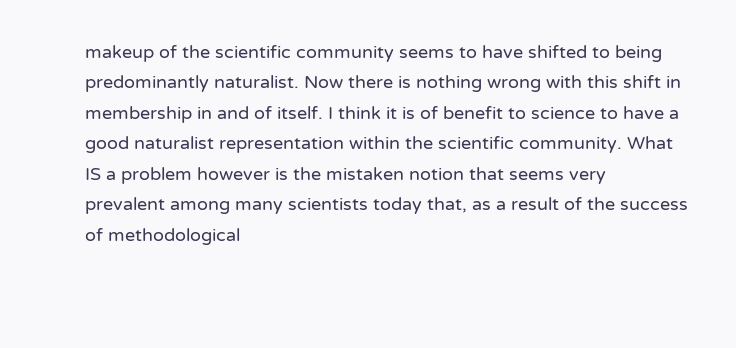makeup of the scientific community seems to have shifted to being predominantly naturalist. Now there is nothing wrong with this shift in membership in and of itself. I think it is of benefit to science to have a good naturalist representation within the scientific community. What IS a problem however is the mistaken notion that seems very prevalent among many scientists today that, as a result of the success of methodological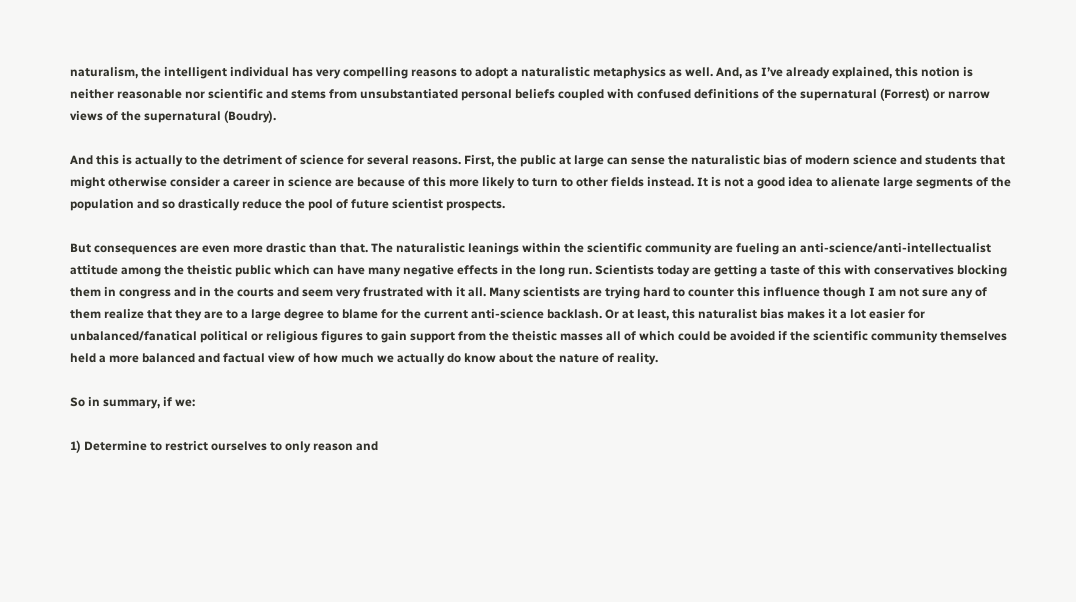naturalism, the intelligent individual has very compelling reasons to adopt a naturalistic metaphysics as well. And, as I’ve already explained, this notion is neither reasonable nor scientific and stems from unsubstantiated personal beliefs coupled with confused definitions of the supernatural (Forrest) or narrow views of the supernatural (Boudry).

And this is actually to the detriment of science for several reasons. First, the public at large can sense the naturalistic bias of modern science and students that might otherwise consider a career in science are because of this more likely to turn to other fields instead. It is not a good idea to alienate large segments of the population and so drastically reduce the pool of future scientist prospects.

But consequences are even more drastic than that. The naturalistic leanings within the scientific community are fueling an anti-science/anti-intellectualist attitude among the theistic public which can have many negative effects in the long run. Scientists today are getting a taste of this with conservatives blocking them in congress and in the courts and seem very frustrated with it all. Many scientists are trying hard to counter this influence though I am not sure any of them realize that they are to a large degree to blame for the current anti-science backlash. Or at least, this naturalist bias makes it a lot easier for unbalanced/fanatical political or religious figures to gain support from the theistic masses all of which could be avoided if the scientific community themselves held a more balanced and factual view of how much we actually do know about the nature of reality.

So in summary, if we:

1) Determine to restrict ourselves to only reason and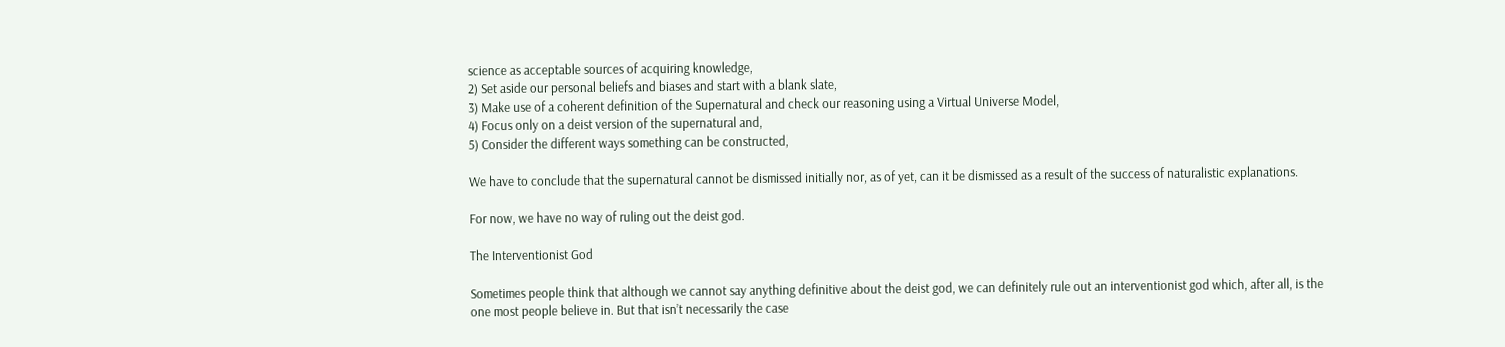science as acceptable sources of acquiring knowledge,
2) Set aside our personal beliefs and biases and start with a blank slate,
3) Make use of a coherent definition of the Supernatural and check our reasoning using a Virtual Universe Model,
4) Focus only on a deist version of the supernatural and,
5) Consider the different ways something can be constructed,

We have to conclude that the supernatural cannot be dismissed initially nor, as of yet, can it be dismissed as a result of the success of naturalistic explanations.

For now, we have no way of ruling out the deist god.

The Interventionist God

Sometimes people think that although we cannot say anything definitive about the deist god, we can definitely rule out an interventionist god which, after all, is the one most people believe in. But that isn’t necessarily the case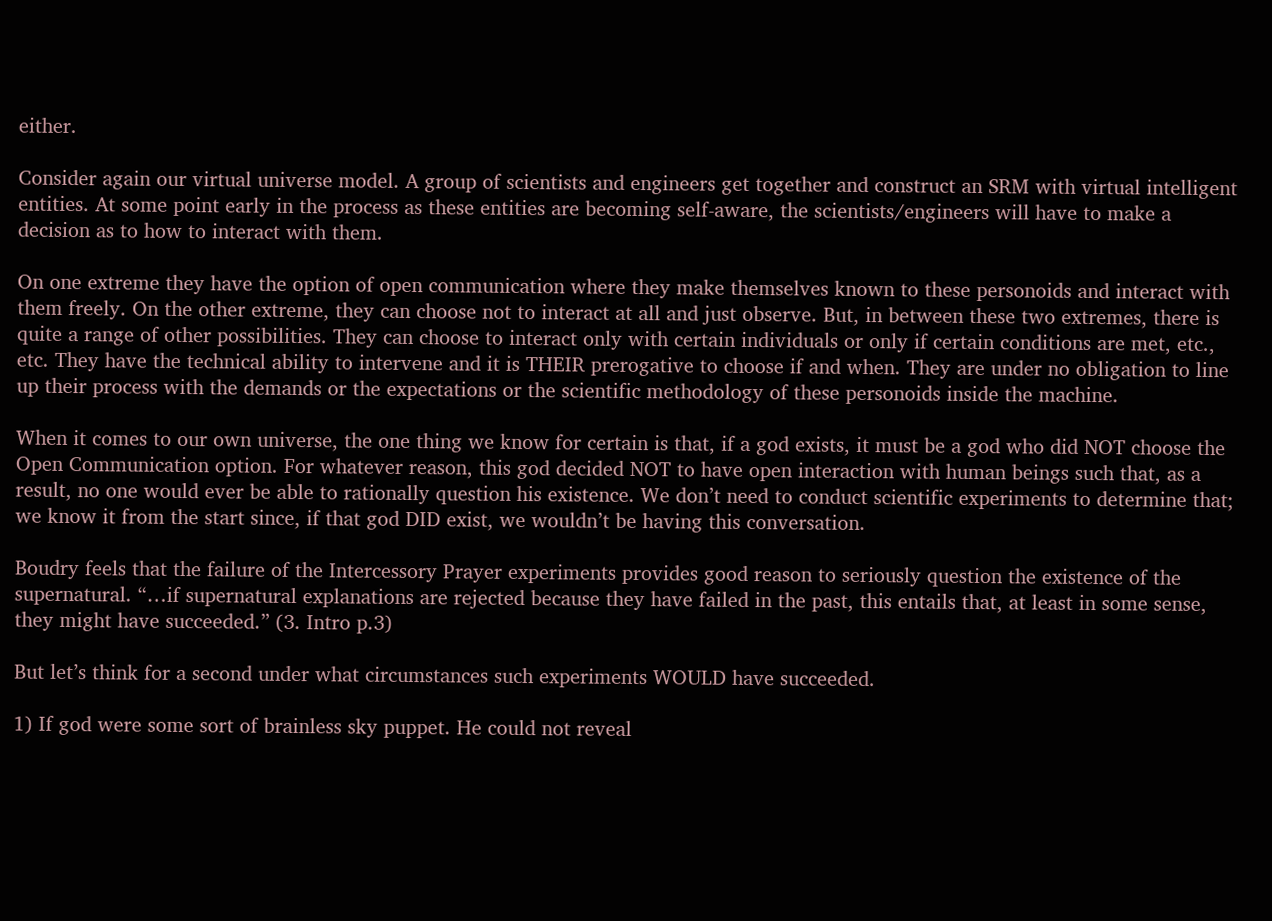either.

Consider again our virtual universe model. A group of scientists and engineers get together and construct an SRM with virtual intelligent entities. At some point early in the process as these entities are becoming self-aware, the scientists/engineers will have to make a decision as to how to interact with them.

On one extreme they have the option of open communication where they make themselves known to these personoids and interact with them freely. On the other extreme, they can choose not to interact at all and just observe. But, in between these two extremes, there is quite a range of other possibilities. They can choose to interact only with certain individuals or only if certain conditions are met, etc., etc. They have the technical ability to intervene and it is THEIR prerogative to choose if and when. They are under no obligation to line up their process with the demands or the expectations or the scientific methodology of these personoids inside the machine.

When it comes to our own universe, the one thing we know for certain is that, if a god exists, it must be a god who did NOT choose the Open Communication option. For whatever reason, this god decided NOT to have open interaction with human beings such that, as a result, no one would ever be able to rationally question his existence. We don’t need to conduct scientific experiments to determine that; we know it from the start since, if that god DID exist, we wouldn’t be having this conversation.

Boudry feels that the failure of the Intercessory Prayer experiments provides good reason to seriously question the existence of the supernatural. “…if supernatural explanations are rejected because they have failed in the past, this entails that, at least in some sense, they might have succeeded.” (3. Intro p.3)

But let’s think for a second under what circumstances such experiments WOULD have succeeded.

1) If god were some sort of brainless sky puppet. He could not reveal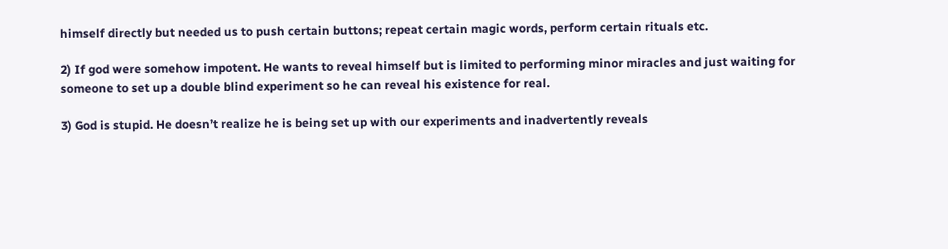himself directly but needed us to push certain buttons; repeat certain magic words, perform certain rituals etc.

2) If god were somehow impotent. He wants to reveal himself but is limited to performing minor miracles and just waiting for someone to set up a double blind experiment so he can reveal his existence for real.

3) God is stupid. He doesn’t realize he is being set up with our experiments and inadvertently reveals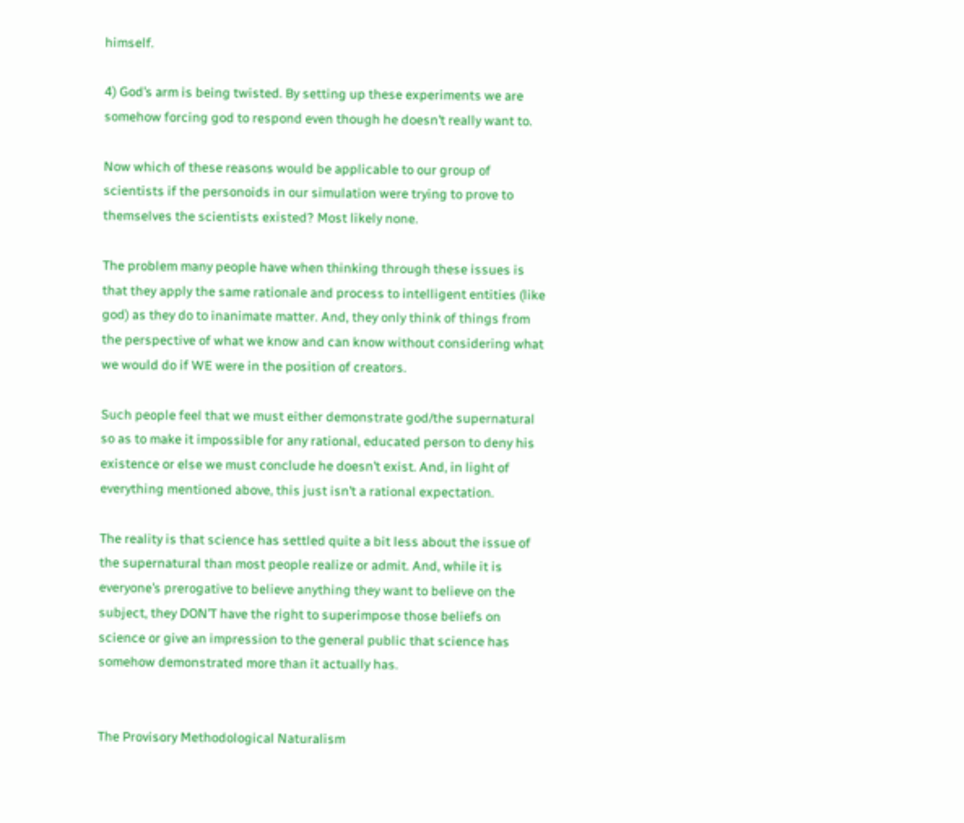himself.

4) God’s arm is being twisted. By setting up these experiments we are somehow forcing god to respond even though he doesn’t really want to.

Now which of these reasons would be applicable to our group of scientists if the personoids in our simulation were trying to prove to themselves the scientists existed? Most likely none.

The problem many people have when thinking through these issues is that they apply the same rationale and process to intelligent entities (like god) as they do to inanimate matter. And, they only think of things from the perspective of what we know and can know without considering what we would do if WE were in the position of creators.

Such people feel that we must either demonstrate god/the supernatural so as to make it impossible for any rational, educated person to deny his existence or else we must conclude he doesn’t exist. And, in light of everything mentioned above, this just isn’t a rational expectation.

The reality is that science has settled quite a bit less about the issue of the supernatural than most people realize or admit. And, while it is everyone’s prerogative to believe anything they want to believe on the subject, they DON’T have the right to superimpose those beliefs on science or give an impression to the general public that science has somehow demonstrated more than it actually has.


The Provisory Methodological Naturalism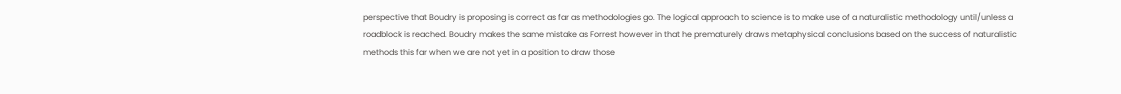perspective that Boudry is proposing is correct as far as methodologies go. The logical approach to science is to make use of a naturalistic methodology until/unless a roadblock is reached. Boudry makes the same mistake as Forrest however in that he prematurely draws metaphysical conclusions based on the success of naturalistic methods this far when we are not yet in a position to draw those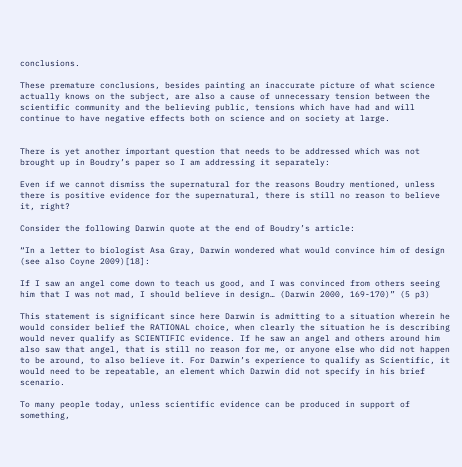conclusions.

These premature conclusions, besides painting an inaccurate picture of what science actually knows on the subject, are also a cause of unnecessary tension between the scientific community and the believing public, tensions which have had and will continue to have negative effects both on science and on society at large.


There is yet another important question that needs to be addressed which was not brought up in Boudry’s paper so I am addressing it separately:

Even if we cannot dismiss the supernatural for the reasons Boudry mentioned, unless there is positive evidence for the supernatural, there is still no reason to believe it, right?

Consider the following Darwin quote at the end of Boudry’s article:

“In a letter to biologist Asa Gray, Darwin wondered what would convince him of design (see also Coyne 2009)[18]:

If I saw an angel come down to teach us good, and I was convinced from others seeing him that I was not mad, I should believe in design… (Darwin 2000, 169-170)” (5 p3)

This statement is significant since here Darwin is admitting to a situation wherein he would consider belief the RATIONAL choice, when clearly the situation he is describing would never qualify as SCIENTIFIC evidence. If he saw an angel and others around him also saw that angel, that is still no reason for me, or anyone else who did not happen to be around, to also believe it. For Darwin’s experience to qualify as Scientific, it would need to be repeatable, an element which Darwin did not specify in his brief scenario.

To many people today, unless scientific evidence can be produced in support of something,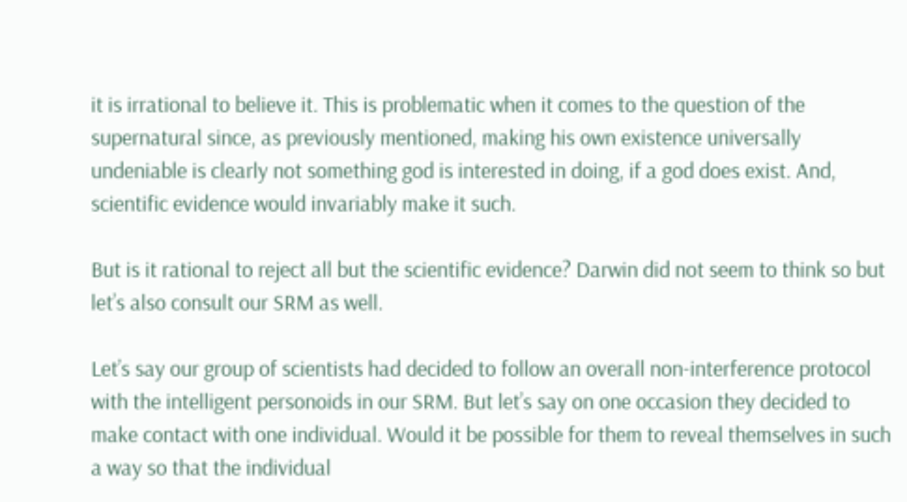it is irrational to believe it. This is problematic when it comes to the question of the supernatural since, as previously mentioned, making his own existence universally undeniable is clearly not something god is interested in doing, if a god does exist. And, scientific evidence would invariably make it such.

But is it rational to reject all but the scientific evidence? Darwin did not seem to think so but let’s also consult our SRM as well.

Let’s say our group of scientists had decided to follow an overall non-interference protocol with the intelligent personoids in our SRM. But let’s say on one occasion they decided to make contact with one individual. Would it be possible for them to reveal themselves in such a way so that the individual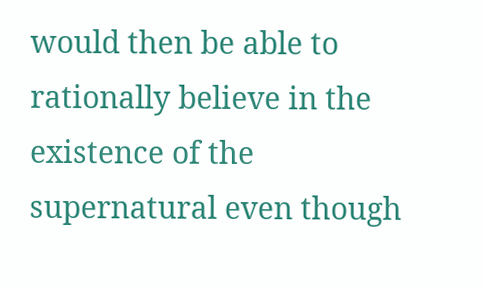would then be able to rationally believe in the existence of the supernatural even though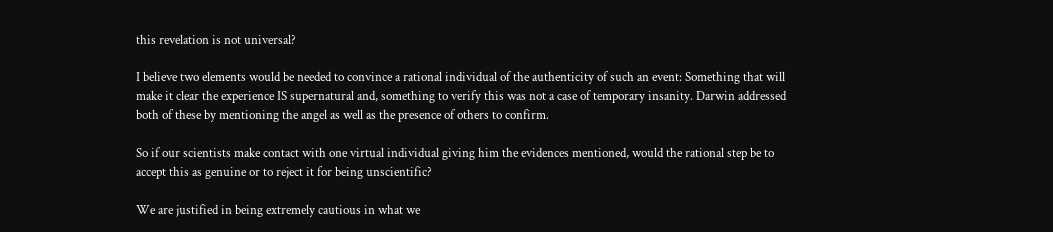this revelation is not universal?

I believe two elements would be needed to convince a rational individual of the authenticity of such an event: Something that will make it clear the experience IS supernatural and, something to verify this was not a case of temporary insanity. Darwin addressed both of these by mentioning the angel as well as the presence of others to confirm.

So if our scientists make contact with one virtual individual giving him the evidences mentioned, would the rational step be to accept this as genuine or to reject it for being unscientific?

We are justified in being extremely cautious in what we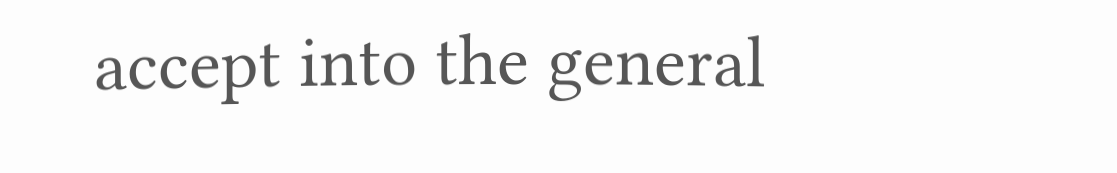accept into the general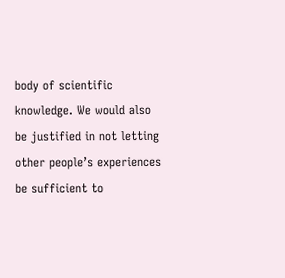body of scientific knowledge. We would also be justified in not letting other people’s experiences be sufficient to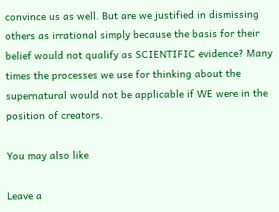convince us as well. But are we justified in dismissing others as irrational simply because the basis for their belief would not qualify as SCIENTIFIC evidence? Many times the processes we use for thinking about the supernatural would not be applicable if WE were in the position of creators.

You may also like

Leave a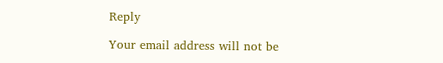Reply

Your email address will not be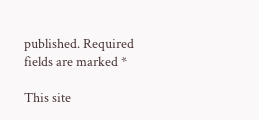published. Required fields are marked *

This site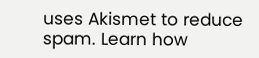uses Akismet to reduce spam. Learn how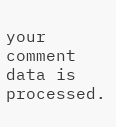your comment data is processed.